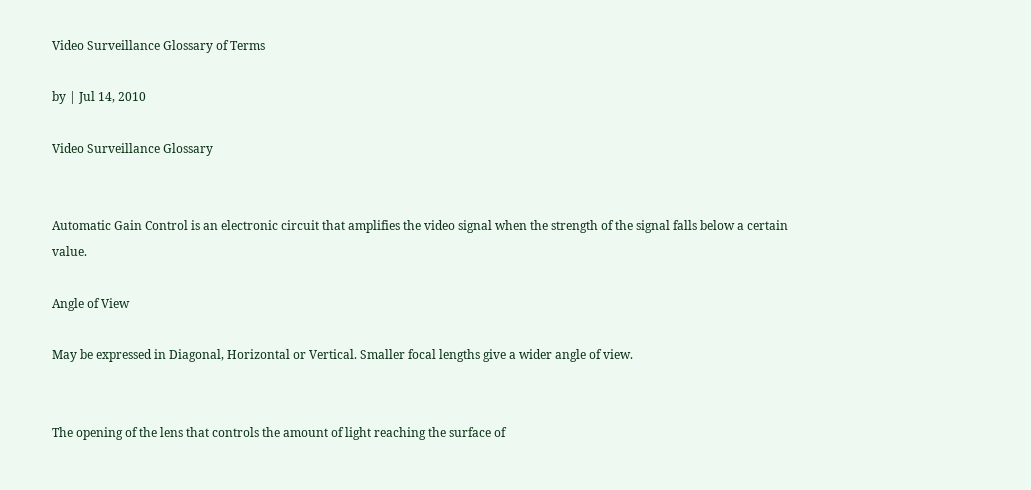Video Surveillance Glossary of Terms

by | Jul 14, 2010

Video Surveillance Glossary


Automatic Gain Control is an electronic circuit that amplifies the video signal when the strength of the signal falls below a certain value.

Angle of View

May be expressed in Diagonal, Horizontal or Vertical. Smaller focal lengths give a wider angle of view.


The opening of the lens that controls the amount of light reaching the surface of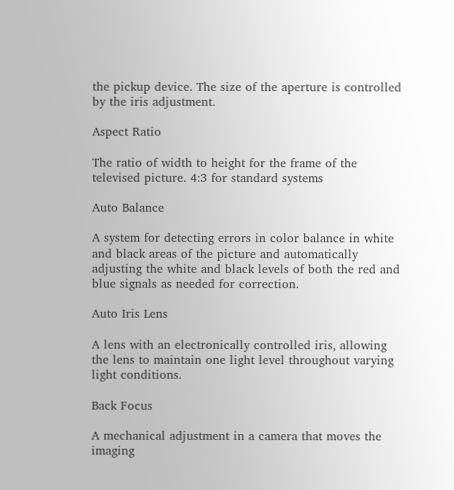the pickup device. The size of the aperture is controlled by the iris adjustment.

Aspect Ratio

The ratio of width to height for the frame of the televised picture. 4:3 for standard systems

Auto Balance

A system for detecting errors in color balance in white and black areas of the picture and automatically adjusting the white and black levels of both the red and blue signals as needed for correction.

Auto Iris Lens

A lens with an electronically controlled iris, allowing the lens to maintain one light level throughout varying light conditions.

Back Focus

A mechanical adjustment in a camera that moves the imaging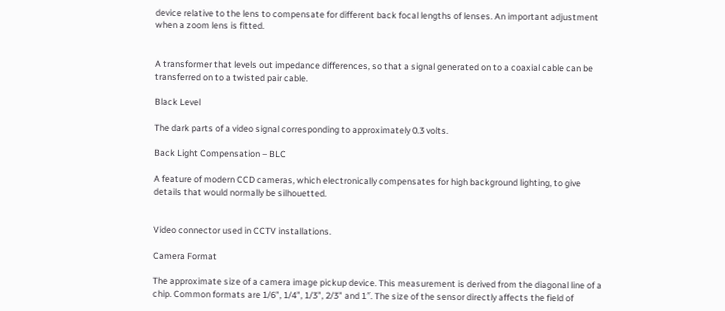device relative to the lens to compensate for different back focal lengths of lenses. An important adjustment when a zoom lens is fitted.


A transformer that levels out impedance differences, so that a signal generated on to a coaxial cable can be transferred on to a twisted pair cable.

Black Level

The dark parts of a video signal corresponding to approximately 0.3 volts.

Back Light Compensation – BLC

A feature of modern CCD cameras, which electronically compensates for high background lighting, to give details that would normally be silhouetted.


Video connector used in CCTV installations.

Camera Format

The approximate size of a camera image pickup device. This measurement is derived from the diagonal line of a chip. Common formats are 1/6”, 1/4”, 1/3”, 2/3” and 1″. The size of the sensor directly affects the field of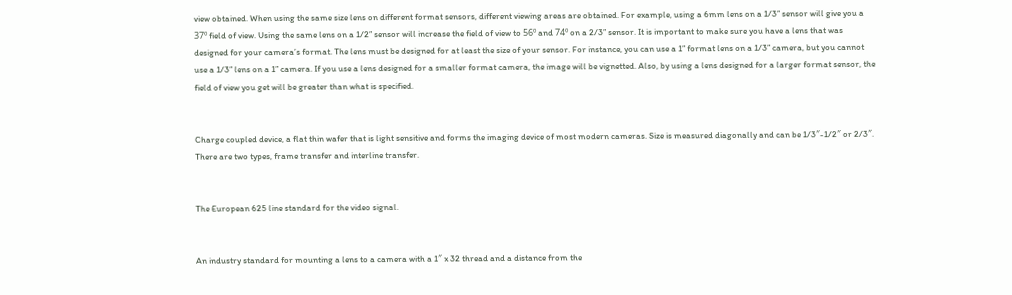view obtained. When using the same size lens on different format sensors, different viewing areas are obtained. For example, using a 6mm lens on a 1/3” sensor will give you a 37º field of view. Using the same lens on a 1/2” sensor will increase the field of view to 56º and 74º on a 2/3” sensor. It is important to make sure you have a lens that was designed for your camera’s format. The lens must be designed for at least the size of your sensor. For instance, you can use a 1” format lens on a 1/3” camera, but you cannot use a 1/3” lens on a 1” camera. If you use a lens designed for a smaller format camera, the image will be vignetted. Also, by using a lens designed for a larger format sensor, the field of view you get will be greater than what is specified.


Charge coupled device, a flat thin wafer that is light sensitive and forms the imaging device of most modern cameras. Size is measured diagonally and can be 1/3″-1/2″ or 2/3″. There are two types, frame transfer and interline transfer.


The European 625 line standard for the video signal.


An industry standard for mounting a lens to a camera with a 1″ x 32 thread and a distance from the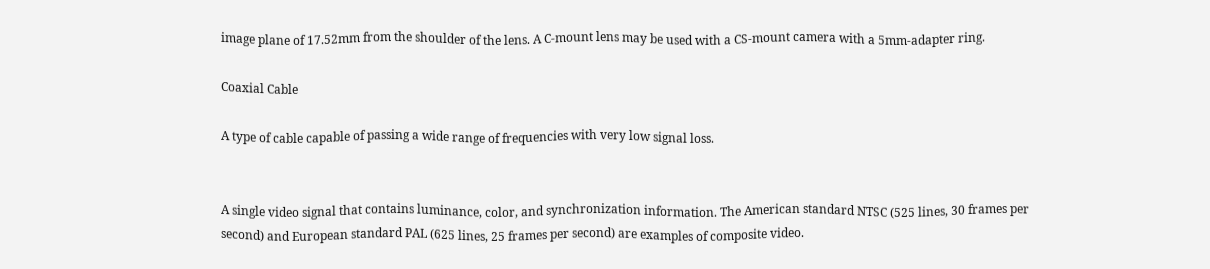image plane of 17.52mm from the shoulder of the lens. A C-mount lens may be used with a CS-mount camera with a 5mm-adapter ring.

Coaxial Cable

A type of cable capable of passing a wide range of frequencies with very low signal loss.


A single video signal that contains luminance, color, and synchronization information. The American standard NTSC (525 lines, 30 frames per second) and European standard PAL (625 lines, 25 frames per second) are examples of composite video.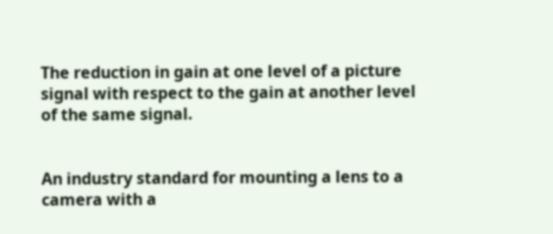The reduction in gain at one level of a picture signal with respect to the gain at another level of the same signal.


An industry standard for mounting a lens to a camera with a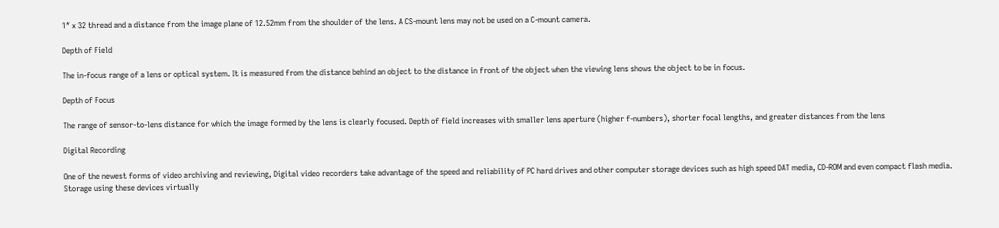1″ x 32 thread and a distance from the image plane of 12.52mm from the shoulder of the lens. A CS-mount lens may not be used on a C-mount camera.

Depth of Field

The in-focus range of a lens or optical system. It is measured from the distance behind an object to the distance in front of the object when the viewing lens shows the object to be in focus.

Depth of Focus

The range of sensor-to-lens distance for which the image formed by the lens is clearly focused. Depth of field increases with smaller lens aperture (higher f-numbers), shorter focal lengths, and greater distances from the lens

Digital Recording

One of the newest forms of video archiving and reviewing, Digital video recorders take advantage of the speed and reliability of PC hard drives and other computer storage devices such as high speed DAT media, CD-ROM and even compact flash media. Storage using these devices virtually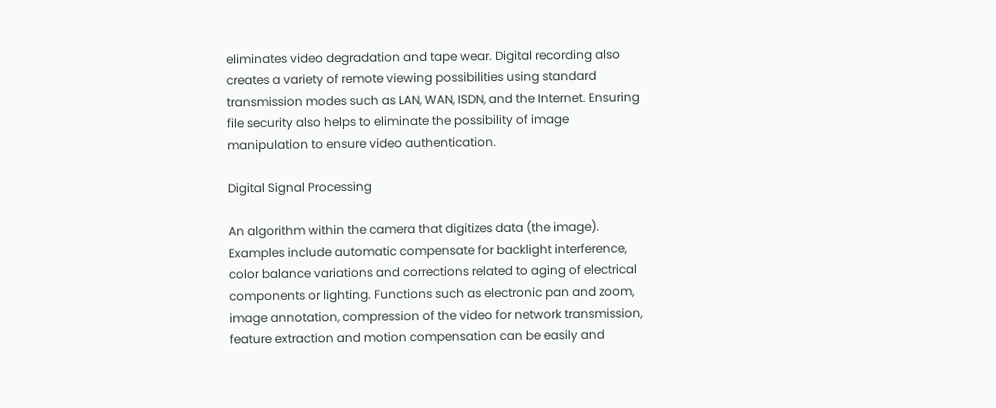eliminates video degradation and tape wear. Digital recording also creates a variety of remote viewing possibilities using standard transmission modes such as LAN, WAN, ISDN, and the Internet. Ensuring file security also helps to eliminate the possibility of image manipulation to ensure video authentication.

Digital Signal Processing

An algorithm within the camera that digitizes data (the image). Examples include automatic compensate for backlight interference, color balance variations and corrections related to aging of electrical components or lighting. Functions such as electronic pan and zoom, image annotation, compression of the video for network transmission, feature extraction and motion compensation can be easily and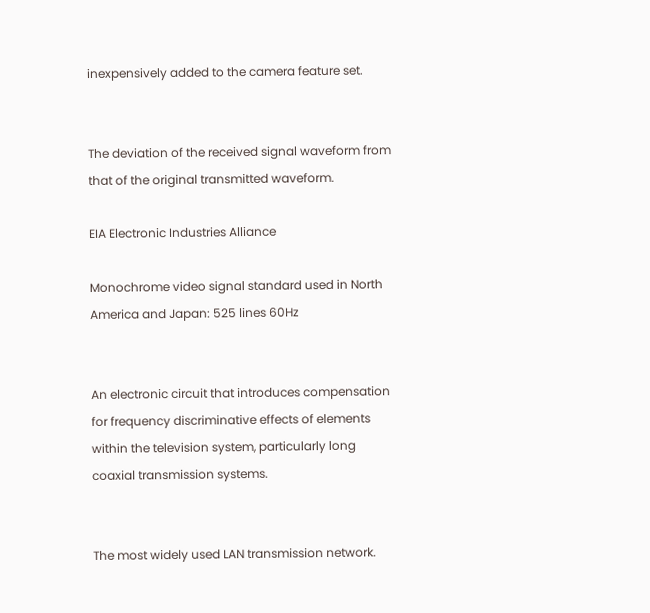inexpensively added to the camera feature set.


The deviation of the received signal waveform from that of the original transmitted waveform.

EIA Electronic Industries Alliance

Monochrome video signal standard used in North America and Japan: 525 lines 60Hz


An electronic circuit that introduces compensation for frequency discriminative effects of elements within the television system, particularly long coaxial transmission systems.


The most widely used LAN transmission network.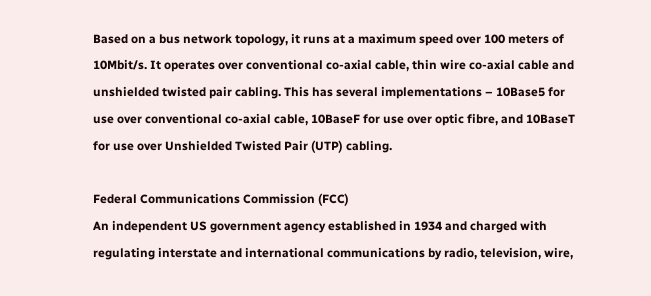Based on a bus network topology, it runs at a maximum speed over 100 meters of 10Mbit/s. It operates over conventional co-axial cable, thin wire co-axial cable and unshielded twisted pair cabling. This has several implementations – 10Base5 for use over conventional co-axial cable, 10BaseF for use over optic fibre, and 10BaseT for use over Unshielded Twisted Pair (UTP) cabling.

Federal Communications Commission (FCC)
An independent US government agency established in 1934 and charged with regulating interstate and international communications by radio, television, wire,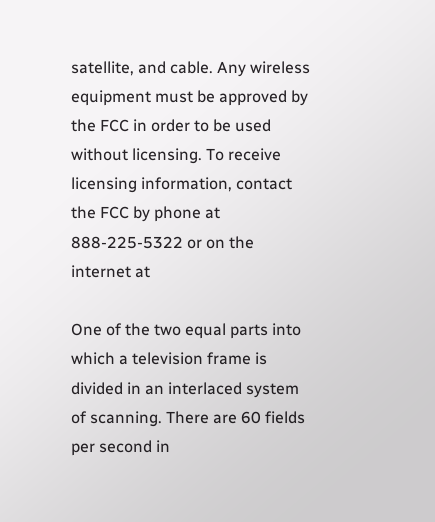satellite, and cable. Any wireless equipment must be approved by the FCC in order to be used without licensing. To receive licensing information, contact the FCC by phone at 888-225-5322 or on the internet at

One of the two equal parts into which a television frame is divided in an interlaced system of scanning. There are 60 fields per second in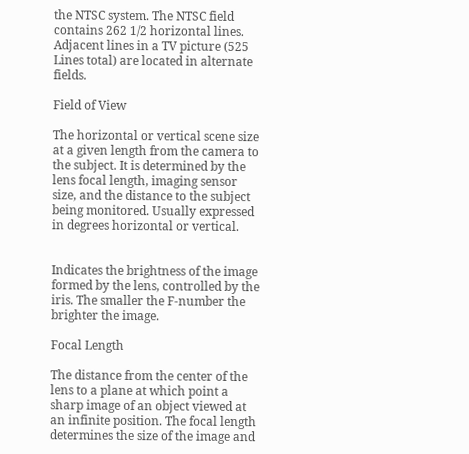the NTSC system. The NTSC field contains 262 1/2 horizontal lines. Adjacent lines in a TV picture (525 Lines total) are located in alternate fields.

Field of View

The horizontal or vertical scene size at a given length from the camera to the subject. It is determined by the lens focal length, imaging sensor size, and the distance to the subject being monitored. Usually expressed in degrees horizontal or vertical.


Indicates the brightness of the image formed by the lens, controlled by the iris. The smaller the F-number the brighter the image.

Focal Length

The distance from the center of the lens to a plane at which point a sharp image of an object viewed at an infinite position. The focal length determines the size of the image and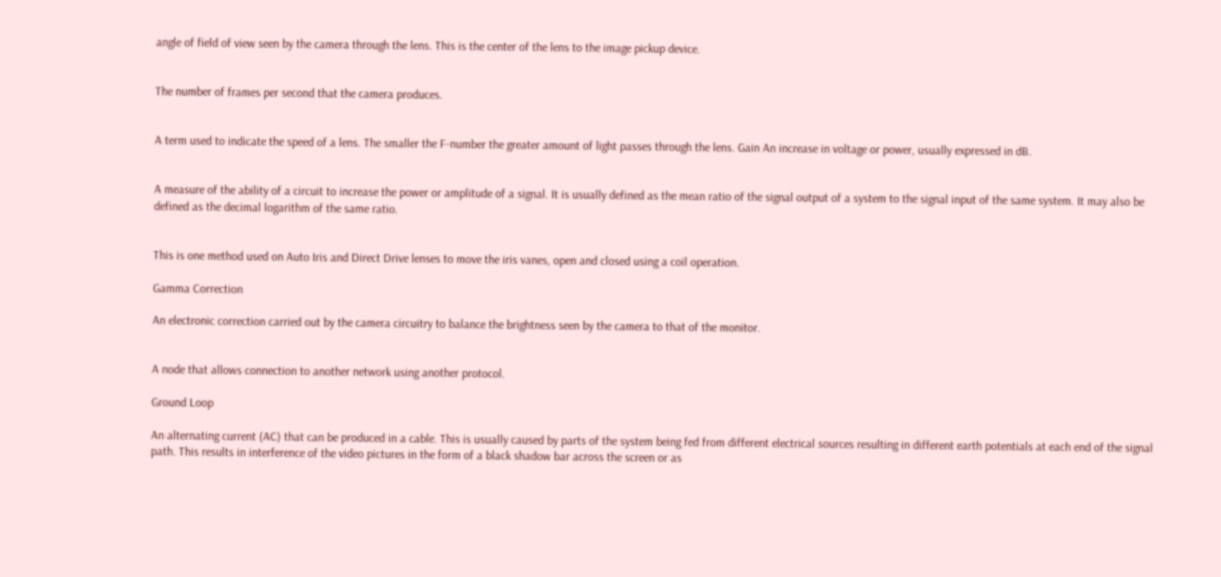angle of field of view seen by the camera through the lens. This is the center of the lens to the image pickup device.


The number of frames per second that the camera produces.


A term used to indicate the speed of a lens. The smaller the F-number the greater amount of light passes through the lens. Gain An increase in voltage or power, usually expressed in dB.


A measure of the ability of a circuit to increase the power or amplitude of a signal. It is usually defined as the mean ratio of the signal output of a system to the signal input of the same system. It may also be defined as the decimal logarithm of the same ratio.


This is one method used on Auto Iris and Direct Drive lenses to move the iris vanes, open and closed using a coil operation.

Gamma Correction

An electronic correction carried out by the camera circuitry to balance the brightness seen by the camera to that of the monitor.


A node that allows connection to another network using another protocol.

Ground Loop

An alternating current (AC) that can be produced in a cable. This is usually caused by parts of the system being fed from different electrical sources resulting in different earth potentials at each end of the signal path. This results in interference of the video pictures in the form of a black shadow bar across the screen or as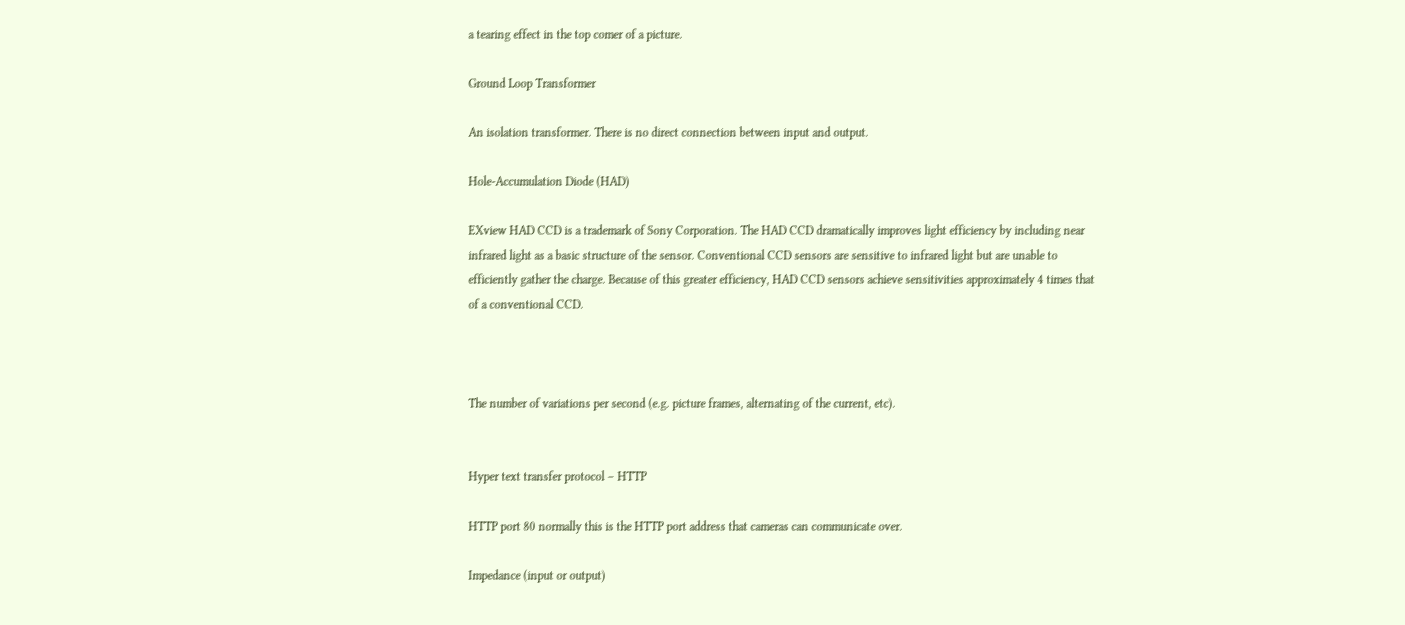a tearing effect in the top comer of a picture.

Ground Loop Transformer

An isolation transformer. There is no direct connection between input and output.

Hole-Accumulation Diode (HAD)

EXview HAD CCD is a trademark of Sony Corporation. The HAD CCD dramatically improves light efficiency by including near infrared light as a basic structure of the sensor. Conventional CCD sensors are sensitive to infrared light but are unable to efficiently gather the charge. Because of this greater efficiency, HAD CCD sensors achieve sensitivities approximately 4 times that of a conventional CCD.



The number of variations per second (e.g. picture frames, alternating of the current, etc).


Hyper text transfer protocol – HTTP

HTTP port 80 normally this is the HTTP port address that cameras can communicate over.

Impedance (input or output)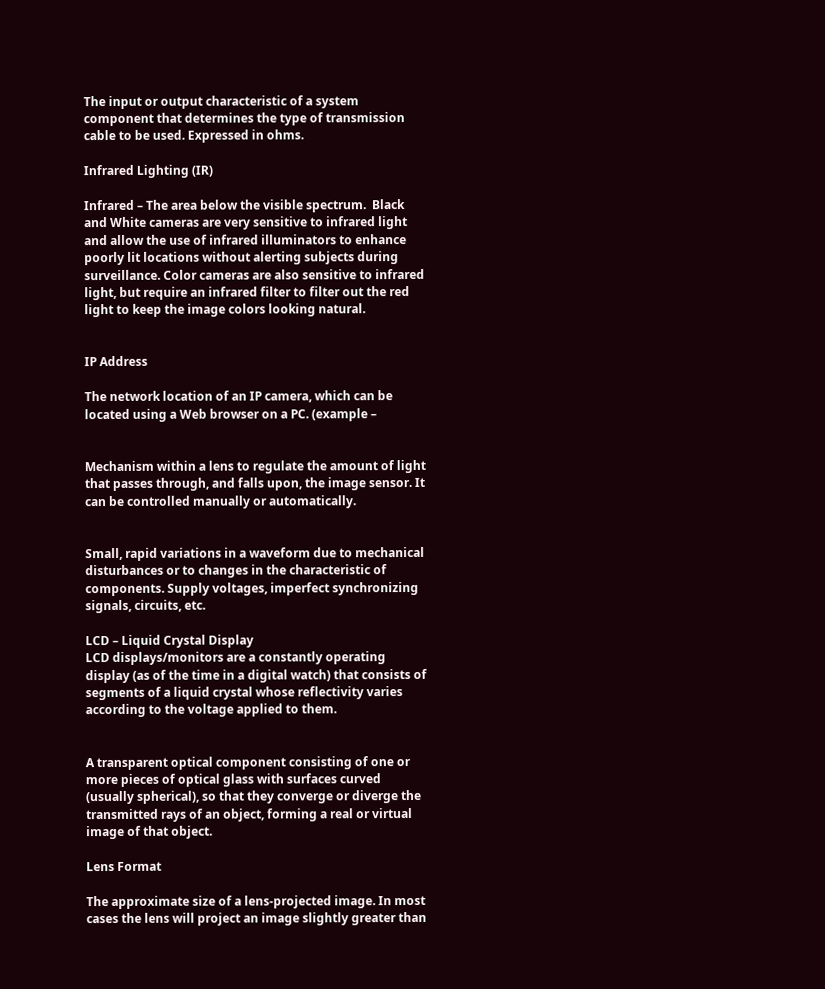The input or output characteristic of a system component that determines the type of transmission cable to be used. Expressed in ohms.

Infrared Lighting (IR)

Infrared – The area below the visible spectrum.  Black and White cameras are very sensitive to infrared light and allow the use of infrared illuminators to enhance poorly lit locations without alerting subjects during surveillance. Color cameras are also sensitive to infrared light, but require an infrared filter to filter out the red light to keep the image colors looking natural.


IP Address

The network location of an IP camera, which can be located using a Web browser on a PC. (example –


Mechanism within a lens to regulate the amount of light that passes through, and falls upon, the image sensor. It can be controlled manually or automatically.


Small, rapid variations in a waveform due to mechanical disturbances or to changes in the characteristic of components. Supply voltages, imperfect synchronizing signals, circuits, etc.

LCD – Liquid Crystal Display
LCD displays/monitors are a constantly operating display (as of the time in a digital watch) that consists of segments of a liquid crystal whose reflectivity varies according to the voltage applied to them.


A transparent optical component consisting of one or more pieces of optical glass with surfaces curved (usually spherical), so that they converge or diverge the transmitted rays of an object, forming a real or virtual image of that object.

Lens Format

The approximate size of a lens-projected image. In most cases the lens will project an image slightly greater than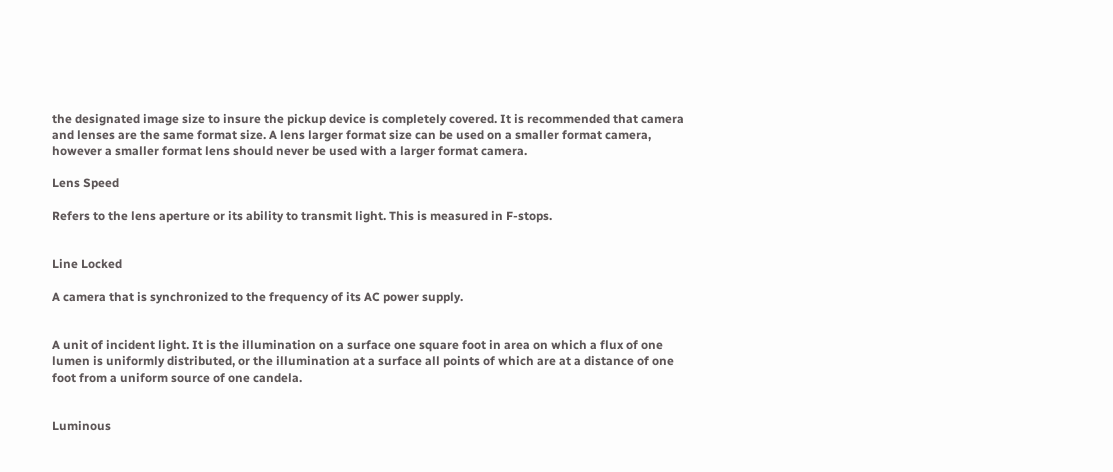the designated image size to insure the pickup device is completely covered. It is recommended that camera and lenses are the same format size. A lens larger format size can be used on a smaller format camera, however a smaller format lens should never be used with a larger format camera.

Lens Speed

Refers to the lens aperture or its ability to transmit light. This is measured in F-stops.


Line Locked

A camera that is synchronized to the frequency of its AC power supply.


A unit of incident light. It is the illumination on a surface one square foot in area on which a flux of one lumen is uniformly distributed, or the illumination at a surface all points of which are at a distance of one foot from a uniform source of one candela.


Luminous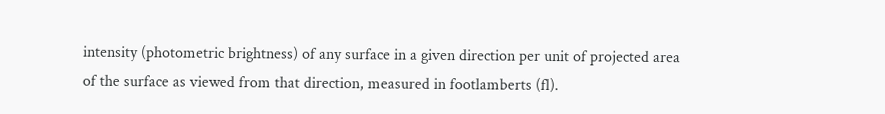intensity (photometric brightness) of any surface in a given direction per unit of projected area of the surface as viewed from that direction, measured in footlamberts (fl).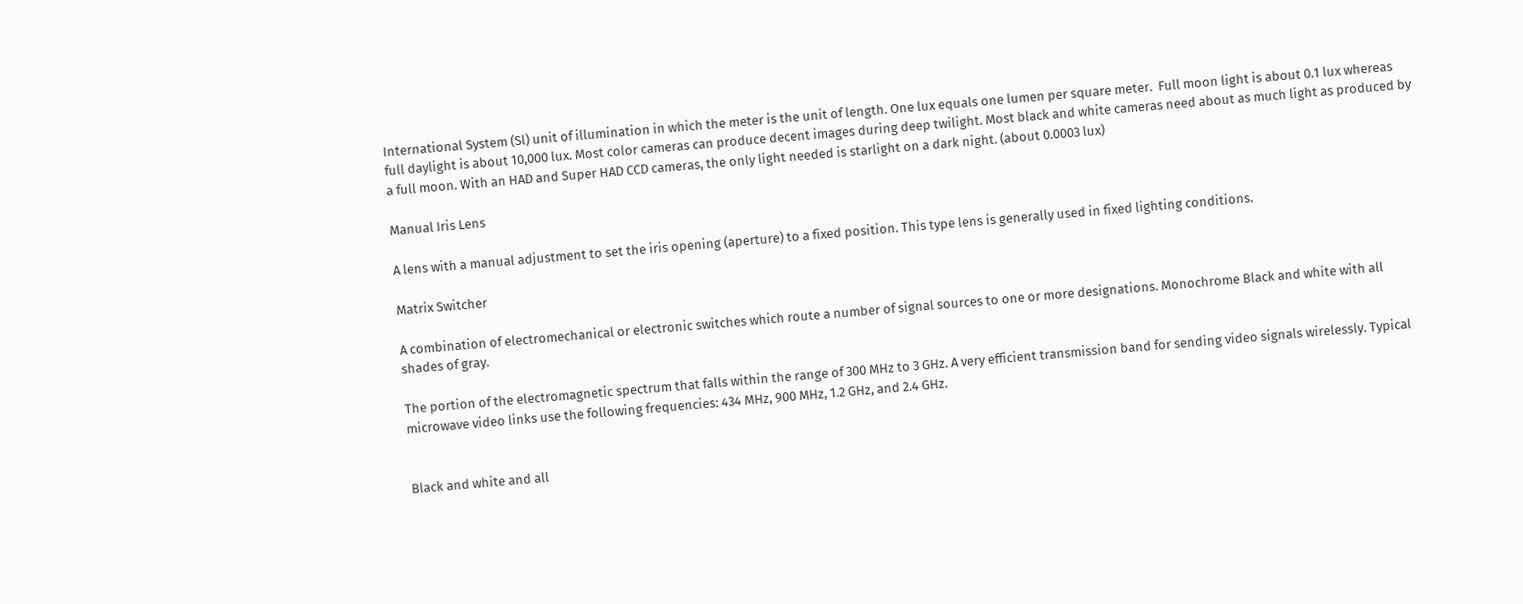International System (Sl) unit of illumination in which the meter is the unit of length. One lux equals one lumen per square meter.  Full moon light is about 0.1 lux whereas full daylight is about 10,000 lux. Most color cameras can produce decent images during deep twilight. Most black and white cameras need about as much light as produced by a full moon. With an HAD and Super HAD CCD cameras, the only light needed is starlight on a dark night. (about 0.0003 lux)

Manual Iris Lens

A lens with a manual adjustment to set the iris opening (aperture) to a fixed position. This type lens is generally used in fixed lighting conditions.

Matrix Switcher

A combination of electromechanical or electronic switches which route a number of signal sources to one or more designations. Monochrome Black and white with all shades of gray.

The portion of the electromagnetic spectrum that falls within the range of 300 MHz to 3 GHz. A very efficient transmission band for sending video signals wirelessly. Typical microwave video links use the following frequencies: 434 MHz, 900 MHz, 1.2 GHz, and 2.4 GHz.


Black and white and all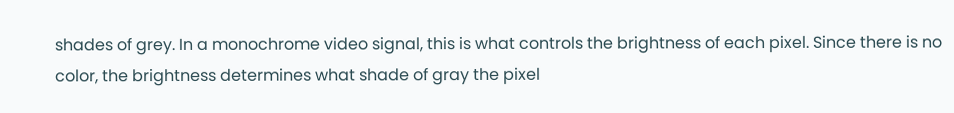shades of grey. In a monochrome video signal, this is what controls the brightness of each pixel. Since there is no color, the brightness determines what shade of gray the pixel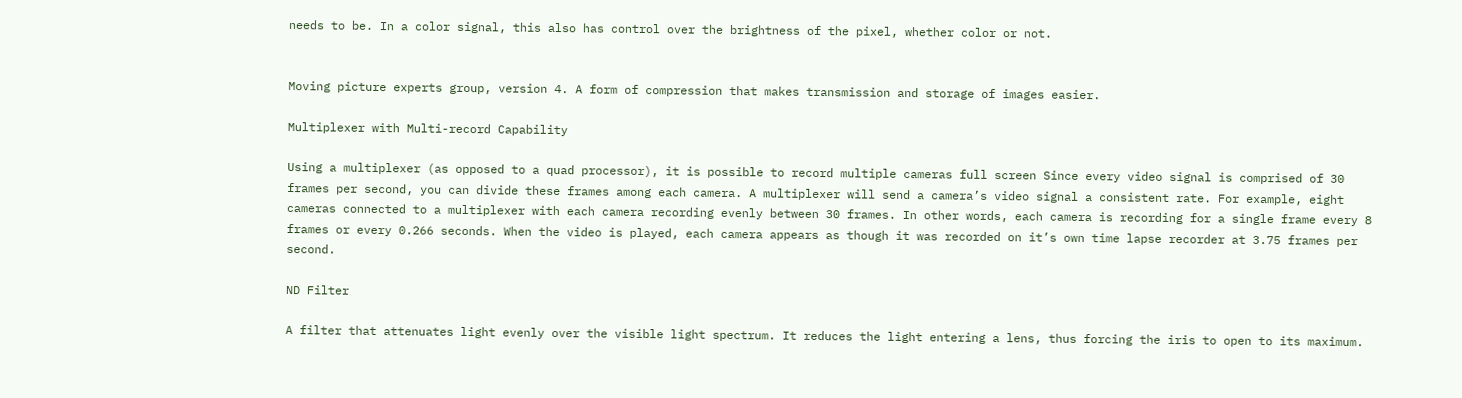needs to be. In a color signal, this also has control over the brightness of the pixel, whether color or not.


Moving picture experts group, version 4. A form of compression that makes transmission and storage of images easier.

Multiplexer with Multi-record Capability

Using a multiplexer (as opposed to a quad processor), it is possible to record multiple cameras full screen Since every video signal is comprised of 30 frames per second, you can divide these frames among each camera. A multiplexer will send a camera’s video signal a consistent rate. For example, eight cameras connected to a multiplexer with each camera recording evenly between 30 frames. In other words, each camera is recording for a single frame every 8 frames or every 0.266 seconds. When the video is played, each camera appears as though it was recorded on it’s own time lapse recorder at 3.75 frames per second.

ND Filter

A filter that attenuates light evenly over the visible light spectrum. It reduces the light entering a lens, thus forcing the iris to open to its maximum.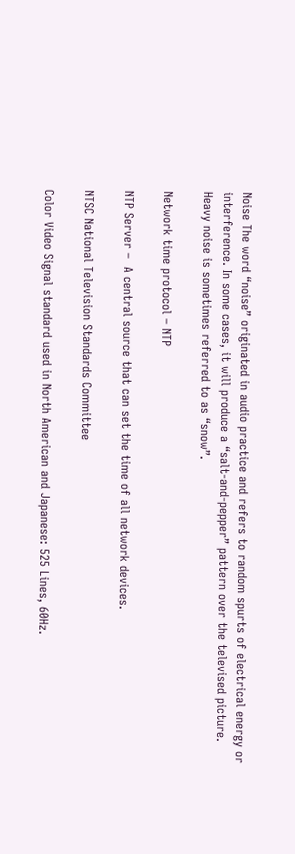Noise The word “noise” originated in audio practice and refers to random spurts of electrical energy or interference. In some cases, it will produce a “salt-and-pepper” pattern over the televised picture. Heavy noise is sometimes referred to as “snow”.

Network time protocol – NTP

NTP Server –  A central source that can set the time of all network devices.

NTSC National Television Standards Committee

Color Video Signal standard used in North American and Japanese: 525 Lines, 60Hz.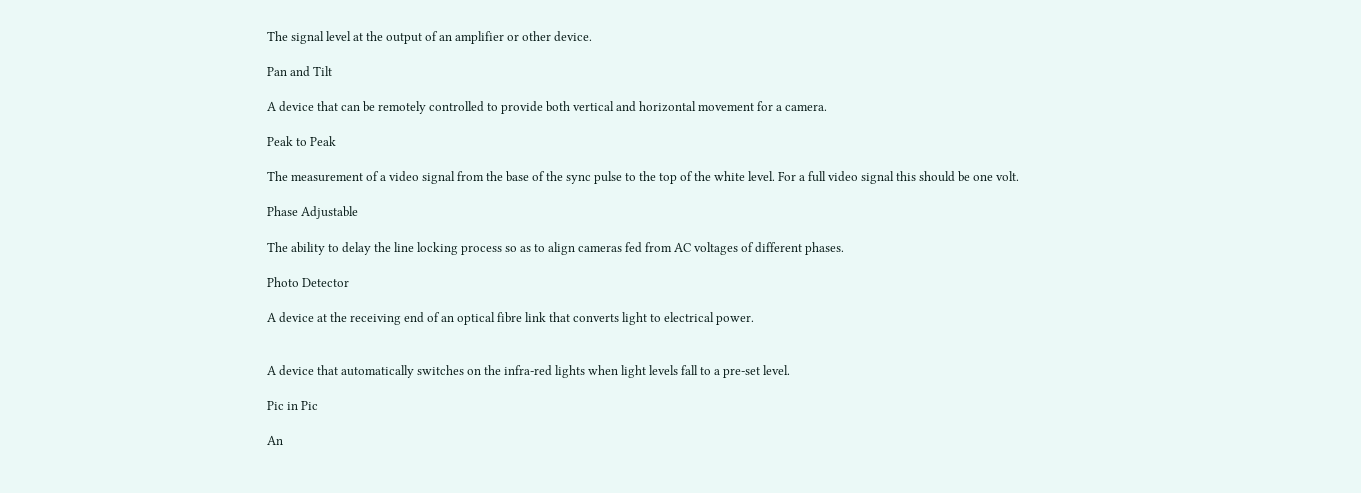The signal level at the output of an amplifier or other device.

Pan and Tilt

A device that can be remotely controlled to provide both vertical and horizontal movement for a camera.

Peak to Peak

The measurement of a video signal from the base of the sync pulse to the top of the white level. For a full video signal this should be one volt.

Phase Adjustable

The ability to delay the line locking process so as to align cameras fed from AC voltages of different phases.

Photo Detector

A device at the receiving end of an optical fibre link that converts light to electrical power.


A device that automatically switches on the infra-red lights when light levels fall to a pre-set level.

Pic in Pic

An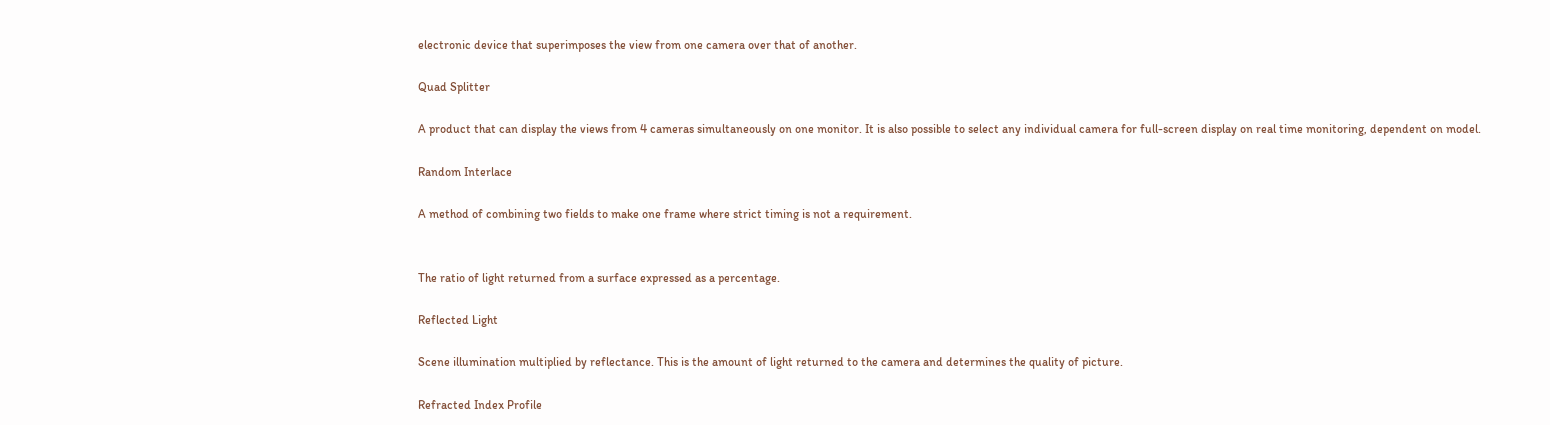electronic device that superimposes the view from one camera over that of another.

Quad Splitter

A product that can display the views from 4 cameras simultaneously on one monitor. It is also possible to select any individual camera for full-screen display on real time monitoring, dependent on model.

Random Interlace

A method of combining two fields to make one frame where strict timing is not a requirement.


The ratio of light returned from a surface expressed as a percentage.

Reflected Light

Scene illumination multiplied by reflectance. This is the amount of light returned to the camera and determines the quality of picture.

Refracted Index Profile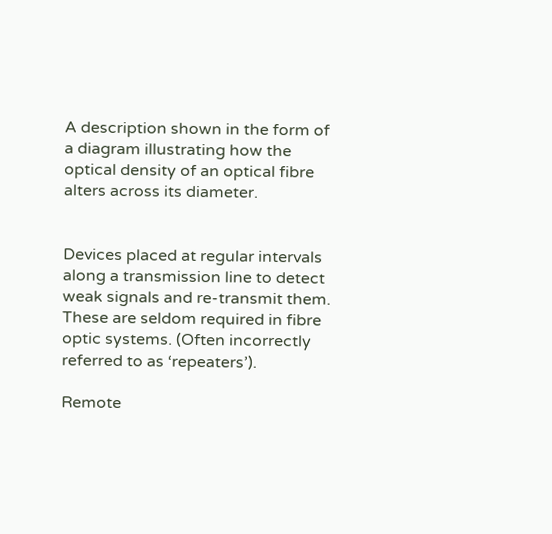A description shown in the form of a diagram illustrating how the optical density of an optical fibre alters across its diameter.


Devices placed at regular intervals along a transmission line to detect weak signals and re-transmit them. These are seldom required in fibre optic systems. (Often incorrectly referred to as ‘repeaters’).

Remote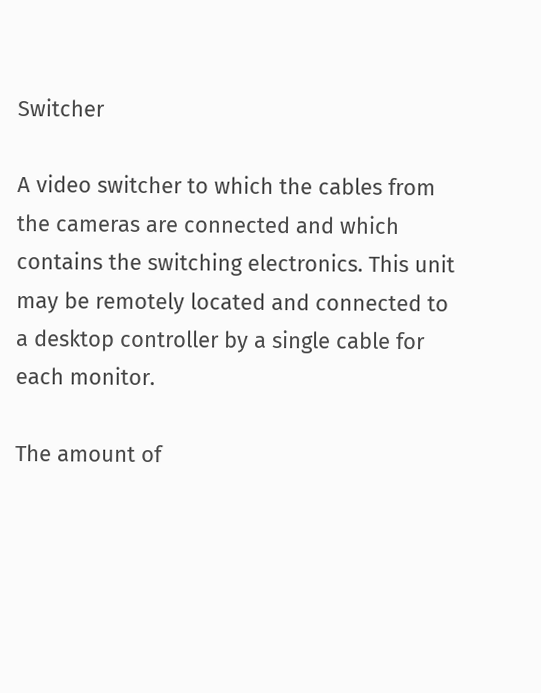Switcher

A video switcher to which the cables from the cameras are connected and which contains the switching electronics. This unit may be remotely located and connected to a desktop controller by a single cable for each monitor.

The amount of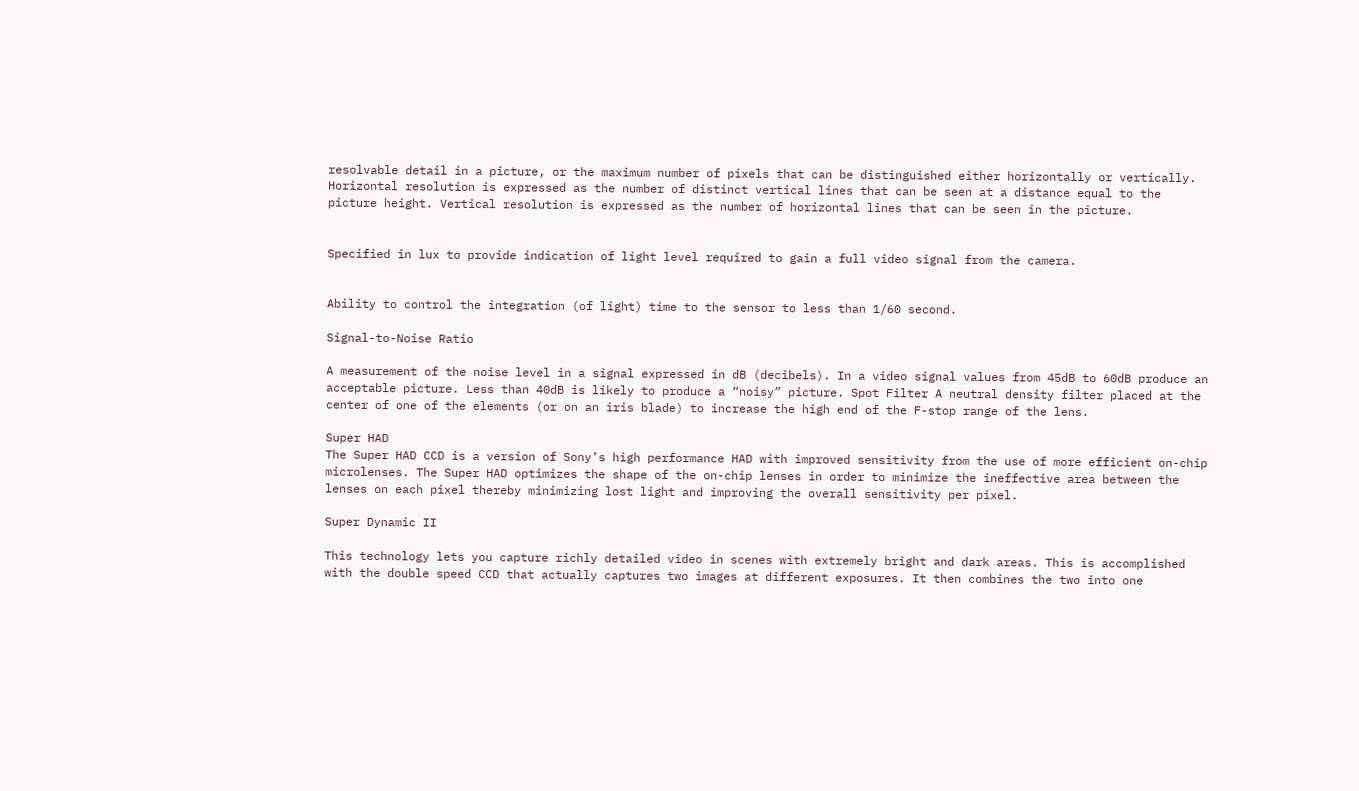resolvable detail in a picture, or the maximum number of pixels that can be distinguished either horizontally or vertically. Horizontal resolution is expressed as the number of distinct vertical lines that can be seen at a distance equal to the picture height. Vertical resolution is expressed as the number of horizontal lines that can be seen in the picture.


Specified in lux to provide indication of light level required to gain a full video signal from the camera.


Ability to control the integration (of light) time to the sensor to less than 1/60 second.

Signal-to-Noise Ratio

A measurement of the noise level in a signal expressed in dB (decibels). In a video signal values from 45dB to 60dB produce an acceptable picture. Less than 40dB is likely to produce a “noisy” picture. Spot Filter A neutral density filter placed at the center of one of the elements (or on an iris blade) to increase the high end of the F-stop range of the lens.

Super HAD
The Super HAD CCD is a version of Sony’s high performance HAD with improved sensitivity from the use of more efficient on-chip microlenses. The Super HAD optimizes the shape of the on-chip lenses in order to minimize the ineffective area between the lenses on each pixel thereby minimizing lost light and improving the overall sensitivity per pixel.

Super Dynamic II

This technology lets you capture richly detailed video in scenes with extremely bright and dark areas. This is accomplished with the double speed CCD that actually captures two images at different exposures. It then combines the two into one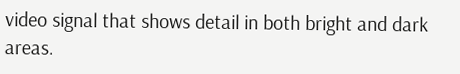video signal that shows detail in both bright and dark areas.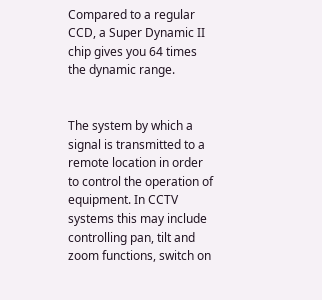Compared to a regular CCD, a Super Dynamic II chip gives you 64 times the dynamic range.


The system by which a signal is transmitted to a remote location in order to control the operation of equipment. In CCTV systems this may include controlling pan, tilt and zoom functions, switch on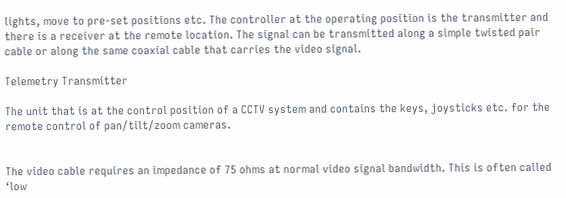lights, move to pre-set positions etc. The controller at the operating position is the transmitter and there is a receiver at the remote location. The signal can be transmitted along a simple twisted pair cable or along the same coaxial cable that carries the video signal.

Telemetry Transmitter

The unit that is at the control position of a CCTV system and contains the keys, joysticks etc. for the remote control of pan/tilt/zoom cameras.


The video cable requires an impedance of 75 ohms at normal video signal bandwidth. This is often called ‘low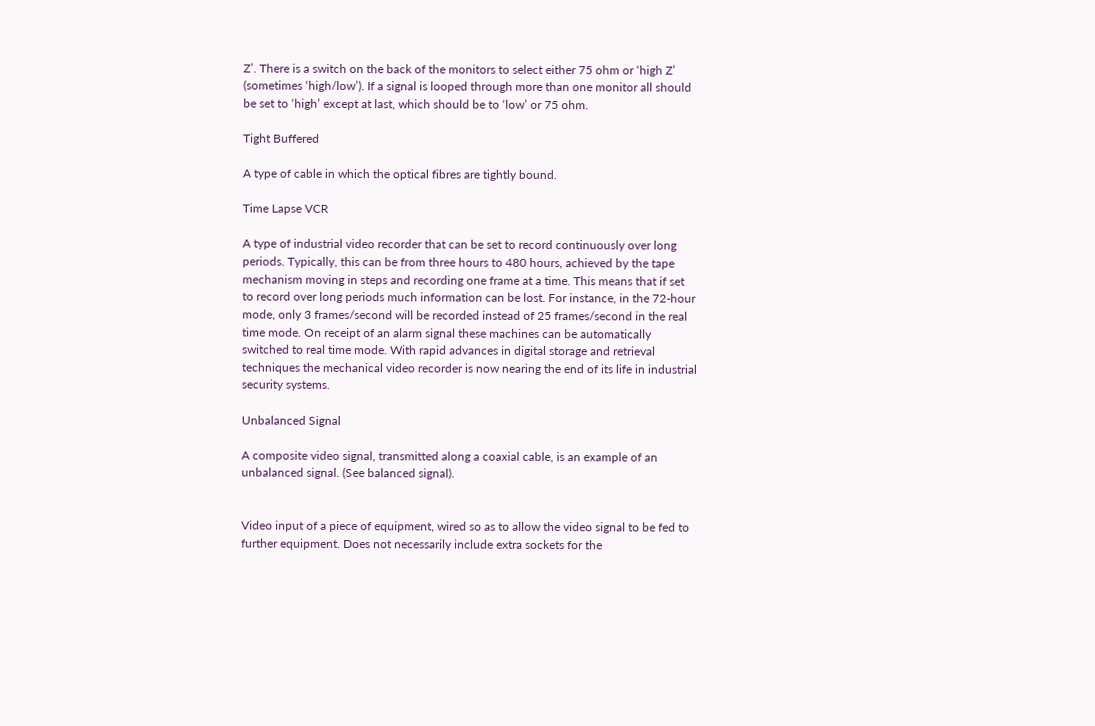Z’. There is a switch on the back of the monitors to select either 75 ohm or ‘high Z’ (sometimes ‘high/low’). If a signal is looped through more than one monitor all should be set to ‘high’ except at last, which should be to ‘low’ or 75 ohm.

Tight Buffered

A type of cable in which the optical fibres are tightly bound.

Time Lapse VCR

A type of industrial video recorder that can be set to record continuously over long periods. Typically, this can be from three hours to 480 hours, achieved by the tape mechanism moving in steps and recording one frame at a time. This means that if set to record over long periods much information can be lost. For instance, in the 72-hour mode, only 3 frames/second will be recorded instead of 25 frames/second in the real time mode. On receipt of an alarm signal these machines can be automatically switched to real time mode. With rapid advances in digital storage and retrieval techniques the mechanical video recorder is now nearing the end of its life in industrial security systems.

Unbalanced Signal

A composite video signal, transmitted along a coaxial cable, is an example of an unbalanced signal. (See balanced signal).


Video input of a piece of equipment, wired so as to allow the video signal to be fed to further equipment. Does not necessarily include extra sockets for the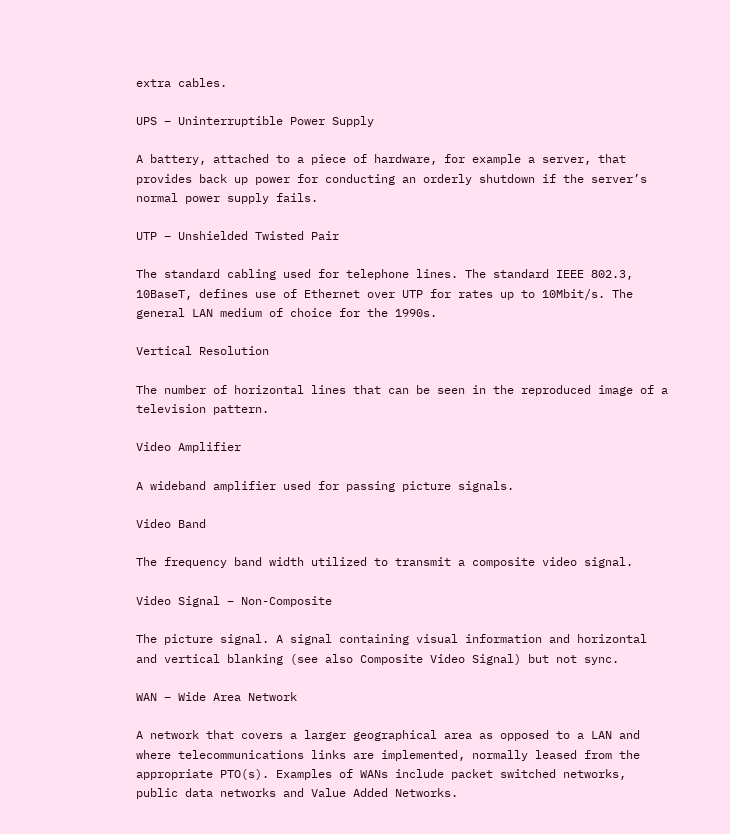extra cables.

UPS – Uninterruptible Power Supply

A battery, attached to a piece of hardware, for example a server, that provides back up power for conducting an orderly shutdown if the server’s normal power supply fails.

UTP – Unshielded Twisted Pair

The standard cabling used for telephone lines. The standard IEEE 802.3, 10BaseT, defines use of Ethernet over UTP for rates up to 10Mbit/s. The general LAN medium of choice for the 1990s.

Vertical Resolution

The number of horizontal lines that can be seen in the reproduced image of a television pattern.

Video Amplifier

A wideband amplifier used for passing picture signals.

Video Band

The frequency band width utilized to transmit a composite video signal.

Video Signal – Non-Composite

The picture signal. A signal containing visual information and horizontal and vertical blanking (see also Composite Video Signal) but not sync.

WAN – Wide Area Network

A network that covers a larger geographical area as opposed to a LAN and where telecommunications links are implemented, normally leased from the appropriate PTO(s). Examples of WANs include packet switched networks, public data networks and Value Added Networks.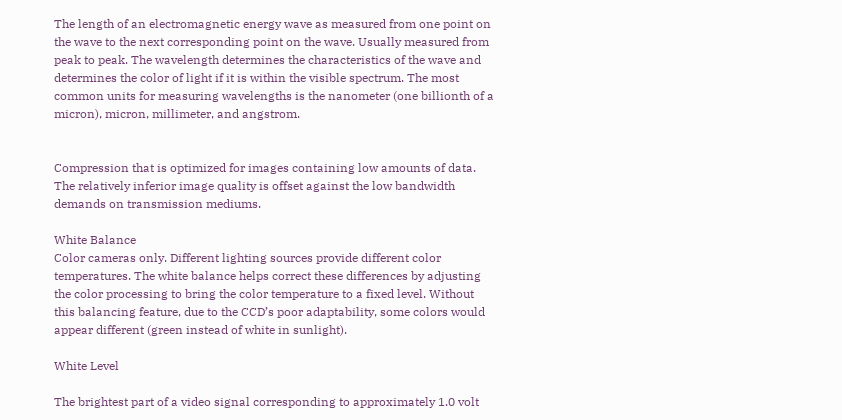The length of an electromagnetic energy wave as measured from one point on the wave to the next corresponding point on the wave. Usually measured from peak to peak. The wavelength determines the characteristics of the wave and determines the color of light if it is within the visible spectrum. The most common units for measuring wavelengths is the nanometer (one billionth of a micron), micron, millimeter, and angstrom.


Compression that is optimized for images containing low amounts of data. The relatively inferior image quality is offset against the low bandwidth demands on transmission mediums.

White Balance
Color cameras only. Different lighting sources provide different color temperatures. The white balance helps correct these differences by adjusting the color processing to bring the color temperature to a fixed level. Without this balancing feature, due to the CCD’s poor adaptability, some colors would appear different (green instead of white in sunlight).

White Level

The brightest part of a video signal corresponding to approximately 1.0 volt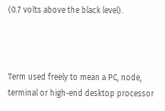(0.7 volts above the black level).



Term used freely to mean a PC, node, terminal or high-end desktop processor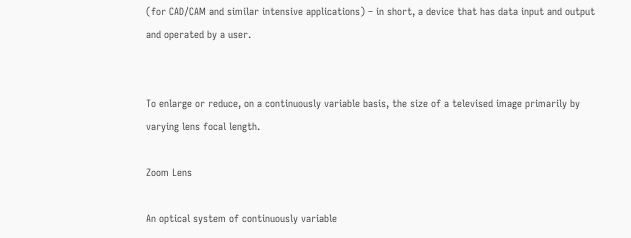(for CAD/CAM and similar intensive applications) – in short, a device that has data input and output and operated by a user.


To enlarge or reduce, on a continuously variable basis, the size of a televised image primarily by varying lens focal length.

Zoom Lens

An optical system of continuously variable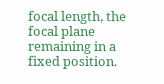focal length, the focal plane remaining in a fixed position.